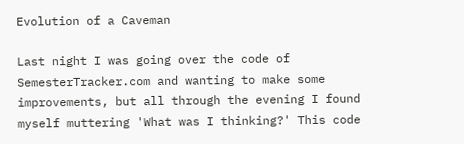Evolution of a Caveman

Last night I was going over the code of SemesterTracker.com and wanting to make some improvements, but all through the evening I found myself muttering 'What was I thinking?' This code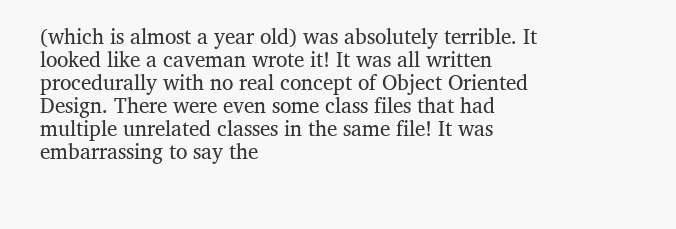(which is almost a year old) was absolutely terrible. It looked like a caveman wrote it! It was all written procedurally with no real concept of Object Oriented Design. There were even some class files that had multiple unrelated classes in the same file! It was embarrassing to say the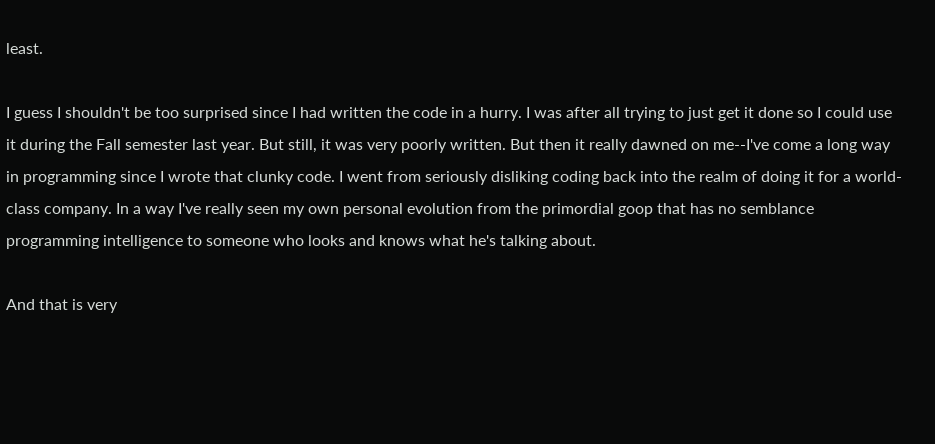least.

I guess I shouldn't be too surprised since I had written the code in a hurry. I was after all trying to just get it done so I could use it during the Fall semester last year. But still, it was very poorly written. But then it really dawned on me--I've come a long way in programming since I wrote that clunky code. I went from seriously disliking coding back into the realm of doing it for a world-class company. In a way I've really seen my own personal evolution from the primordial goop that has no semblance programming intelligence to someone who looks and knows what he's talking about.

And that is very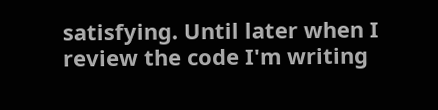satisfying. Until later when I review the code I'm writing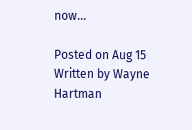now...

Posted on Aug 15
Written by Wayne Hartman